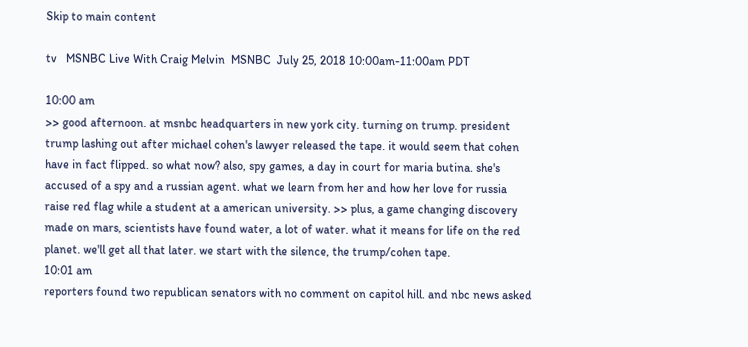Skip to main content

tv   MSNBC Live With Craig Melvin  MSNBC  July 25, 2018 10:00am-11:00am PDT

10:00 am
>> good afternoon. at msnbc headquarters in new york city. turning on trump. president trump lashing out after michael cohen's lawyer released the tape. it would seem that cohen have in fact flipped. so what now? also, spy games, a day in court for maria butina. she's accused of a spy and a russian agent. what we learn from her and how her love for russia raise red flag while a student at a american university. >> plus, a game changing discovery made on mars, scientists have found water, a lot of water. what it means for life on the red planet. we'll get all that later. we start with the silence, the trump/cohen tape.
10:01 am
reporters found two republican senators with no comment on capitol hill. and nbc news asked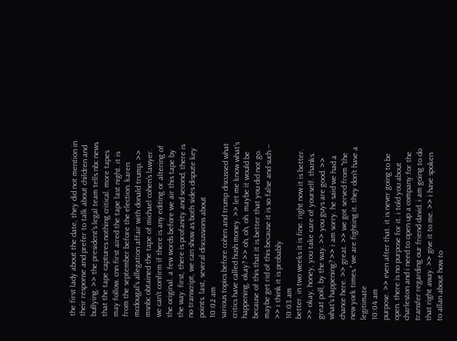the first lady about the date, they did not mention in their response and prefer to talk about children and bullying. >> the president's legal team tells nbc news that the tape captures nothing critical. more tapes may follow. cnn first aired the tape last night. it is from the september before the election. karen mcdougal's allegation affair with donald trump. >> msnbc obtained the tape of michael cohen's lawyer. we can't confirm if there is any editing or altering of the original. a few words before we air this tape by the way. first, there is profanity and second, there is no transcript, we can show as both sides dispute key points. last, several discussions about
10:02 am
various topics before cohen and trump discussed what critics have called hush money. >> let me know what's happening, okay? >> oh, oh, oh. maybe it would be because of this that it is better that you did not go. maybe get rid of this because it is so false and such -- >> i think it is probably
10:03 am
better. in two weeks it is fine. right now it is better. >> okay, honey, you take care of yourself. thanks. great poll, by the way. >> you guys are good. >> what's happening? >> i am sorry. he said we had a chance here. >> great. >> we got served from "the new york times." we are fighting it. they don't have a legitimate
10:04 am
purpose. >> even after that. it is never going to be open. there is no purpose for it. i told you about charleston and i need to open up a company for the transfer regarding our friend david. i am going to do that right away. >> give it to me. >> i have spoken to allan about how to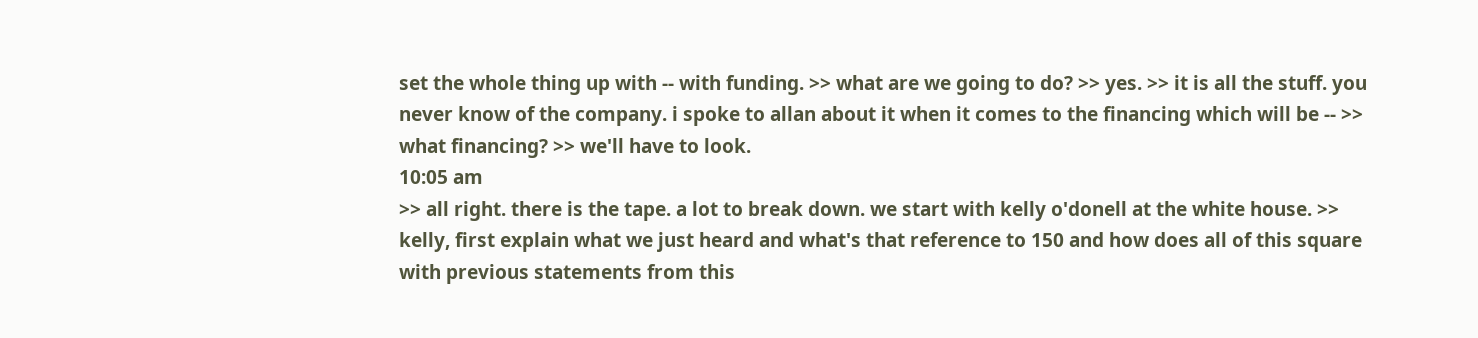set the whole thing up with -- with funding. >> what are we going to do? >> yes. >> it is all the stuff. you never know of the company. i spoke to allan about it when it comes to the financing which will be -- >> what financing? >> we'll have to look.
10:05 am
>> all right. there is the tape. a lot to break down. we start with kelly o'donell at the white house. >> kelly, first explain what we just heard and what's that reference to 150 and how does all of this square with previous statements from this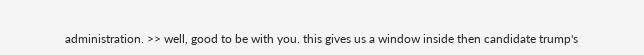administration. >> well, good to be with you. this gives us a window inside then candidate trump's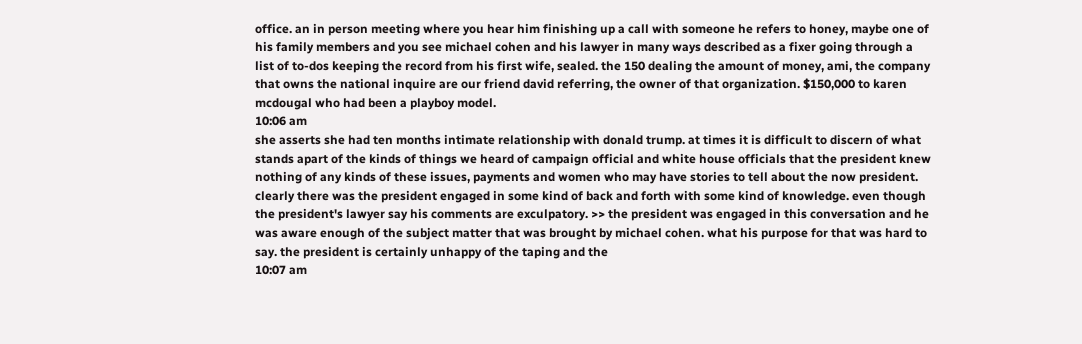office. an in person meeting where you hear him finishing up a call with someone he refers to honey, maybe one of his family members and you see michael cohen and his lawyer in many ways described as a fixer going through a list of to-dos keeping the record from his first wife, sealed. the 150 dealing the amount of money, ami, the company that owns the national inquire are our friend david referring, the owner of that organization. $150,000 to karen mcdougal who had been a playboy model.
10:06 am
she asserts she had ten months intimate relationship with donald trump. at times it is difficult to discern of what stands apart of the kinds of things we heard of campaign official and white house officials that the president knew nothing of any kinds of these issues, payments and women who may have stories to tell about the now president. clearly there was the president engaged in some kind of back and forth with some kind of knowledge. even though the president's lawyer say his comments are exculpatory. >> the president was engaged in this conversation and he was aware enough of the subject matter that was brought by michael cohen. what his purpose for that was hard to say. the president is certainly unhappy of the taping and the
10:07 am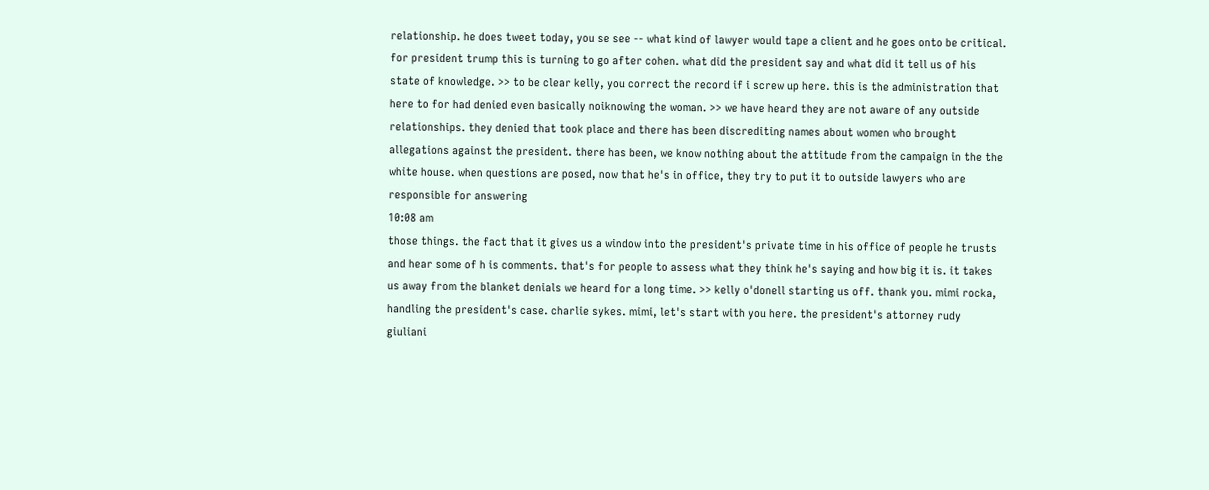relationship. he does tweet today, you se see -- what kind of lawyer would tape a client and he goes onto be critical. for president trump this is turning to go after cohen. what did the president say and what did it tell us of his state of knowledge. >> to be clear kelly, you correct the record if i screw up here. this is the administration that here to for had denied even basically noiknowing the woman. >> we have heard they are not aware of any outside relationships. they denied that took place and there has been discrediting names about women who brought allegations against the president. there has been, we know nothing about the attitude from the campaign in the the white house. when questions are posed, now that he's in office, they try to put it to outside lawyers who are responsible for answering
10:08 am
those things. the fact that it gives us a window into the president's private time in his office of people he trusts and hear some of h is comments. that's for people to assess what they think he's saying and how big it is. it takes us away from the blanket denials we heard for a long time. >> kelly o'donell starting us off. thank you. mimi rocka, handling the president's case. charlie sykes. mimi, let's start with you here. the president's attorney rudy giuliani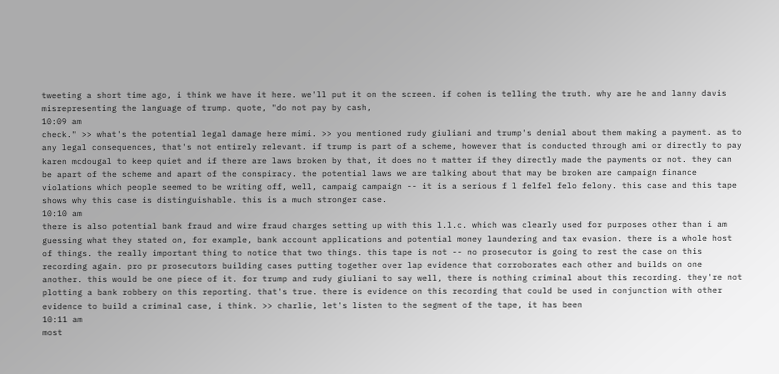tweeting a short time ago, i think we have it here. we'll put it on the screen. if cohen is telling the truth. why are he and lanny davis misrepresenting the language of trump. quote, "do not pay by cash,
10:09 am
check." >> what's the potential legal damage here mimi. >> you mentioned rudy giuliani and trump's denial about them making a payment. as to any legal consequences, that's not entirely relevant. if trump is part of a scheme, however that is conducted through ami or directly to pay karen mcdougal to keep quiet and if there are laws broken by that, it does no t matter if they directly made the payments or not. they can be apart of the scheme and apart of the conspiracy. the potential laws we are talking about that may be broken are campaign finance violations which people seemed to be writing off, well, campaig campaign -- it is a serious f l felfel felo felony. this case and this tape shows why this case is distinguishable. this is a much stronger case.
10:10 am
there is also potential bank fraud and wire fraud charges setting up with this l.l.c. which was clearly used for purposes other than i am guessing what they stated on, for example, bank account applications and potential money laundering and tax evasion. there is a whole host of things. the really important thing to notice that two things. this tape is not -- no prosecutor is going to rest the case on this recording again. pro pr prosecutors building cases putting together over lap evidence that corroborates each other and builds on one another. this would be one piece of it. for trump and rudy giuliani to say well, there is nothing criminal about this recording. they're not plotting a bank robbery on this reporting. that's true. there is evidence on this recording that could be used in conjunction with other evidence to build a criminal case, i think. >> charlie, let's listen to the segment of the tape, it has been
10:11 am
most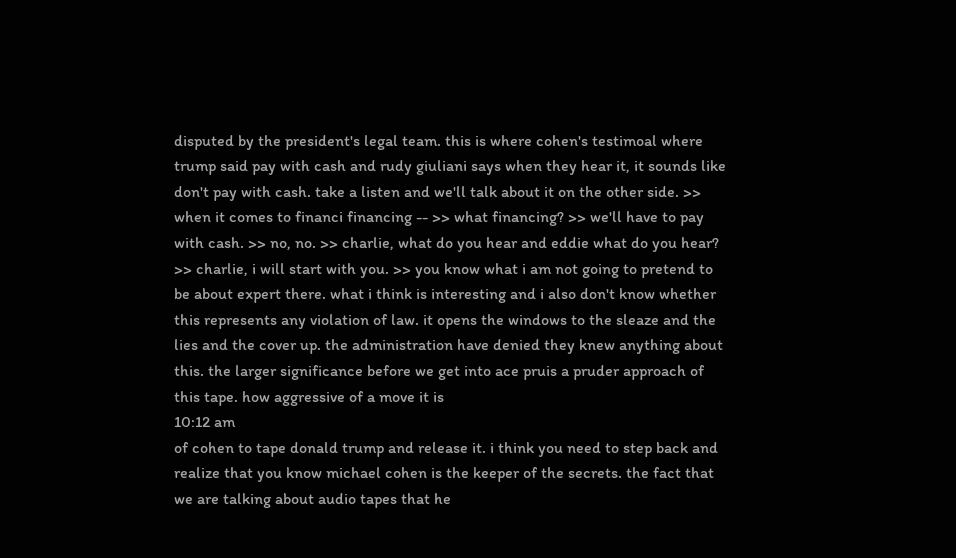disputed by the president's legal team. this is where cohen's testimoal where trump said pay with cash and rudy giuliani says when they hear it, it sounds like don't pay with cash. take a listen and we'll talk about it on the other side. >> when it comes to financi financing -- >> what financing? >> we'll have to pay with cash. >> no, no. >> charlie, what do you hear and eddie what do you hear? >> charlie, i will start with you. >> you know what i am not going to pretend to be about expert there. what i think is interesting and i also don't know whether this represents any violation of law. it opens the windows to the sleaze and the lies and the cover up. the administration have denied they knew anything about this. the larger significance before we get into ace pruis a pruder approach of this tape. how aggressive of a move it is
10:12 am
of cohen to tape donald trump and release it. i think you need to step back and realize that you know michael cohen is the keeper of the secrets. the fact that we are talking about audio tapes that he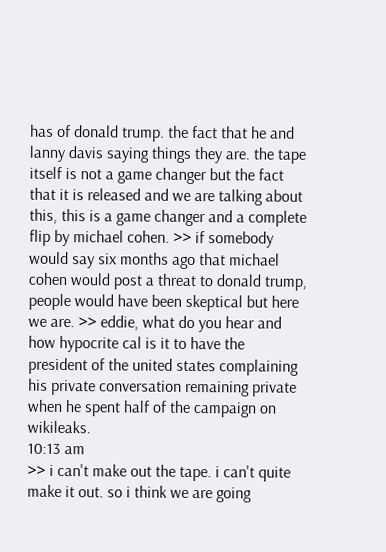has of donald trump. the fact that he and lanny davis saying things they are. the tape itself is not a game changer but the fact that it is released and we are talking about this, this is a game changer and a complete flip by michael cohen. >> if somebody would say six months ago that michael cohen would post a threat to donald trump, people would have been skeptical but here we are. >> eddie, what do you hear and how hypocrite cal is it to have the president of the united states complaining his private conversation remaining private when he spent half of the campaign on wikileaks.
10:13 am
>> i can't make out the tape. i can't quite make it out. so i think we are going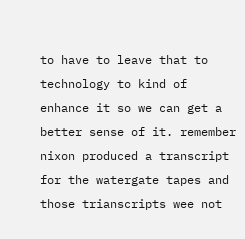to have to leave that to technology to kind of enhance it so we can get a better sense of it. remember nixon produced a transcript for the watergate tapes and those trianscripts wee not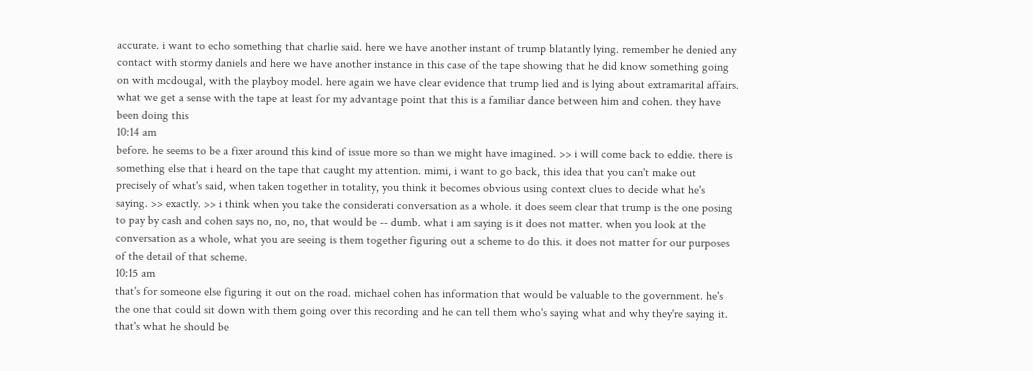accurate. i want to echo something that charlie said. here we have another instant of trump blatantly lying. remember he denied any contact with stormy daniels and here we have another instance in this case of the tape showing that he did know something going on with mcdougal, with the playboy model. here again we have clear evidence that trump lied and is lying about extramarital affairs. what we get a sense with the tape at least for my advantage point that this is a familiar dance between him and cohen. they have been doing this
10:14 am
before. he seems to be a fixer around this kind of issue more so than we might have imagined. >> i will come back to eddie. there is something else that i heard on the tape that caught my attention. mimi, i want to go back, this idea that you can't make out precisely of what's said, when taken together in totality, you think it becomes obvious using context clues to decide what he's saying. >> exactly. >> i think when you take the considerati conversation as a whole. it does seem clear that trump is the one posing to pay by cash and cohen says no, no, no, that would be -- dumb. what i am saying is it does not matter. when you look at the conversation as a whole, what you are seeing is them together figuring out a scheme to do this. it does not matter for our purposes of the detail of that scheme.
10:15 am
that's for someone else figuring it out on the road. michael cohen has information that would be valuable to the government. he's the one that could sit down with them going over this recording and he can tell them who's saying what and why they're saying it. that's what he should be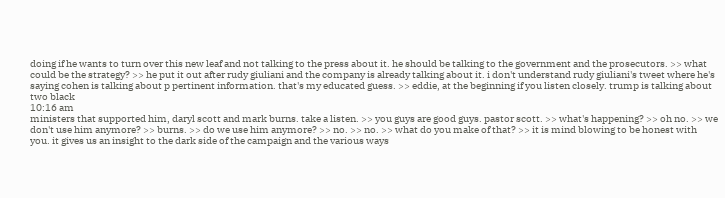doing if he wants to turn over this new leaf and not talking to the press about it. he should be talking to the government and the prosecutors. >> what could be the strategy? >> he put it out after rudy giuliani and the company is already talking about it. i don't understand rudy giuliani's tweet where he's saying cohen is talking about p pertinent information. that's my educated guess. >> eddie, at the beginning if you listen closely. trump is talking about two black
10:16 am
ministers that supported him, daryl scott and mark burns. take a listen. >> you guys are good guys. pastor scott. >> what's happening? >> oh no. >> we don't use him anymore? >> burns. >> do we use him anymore? >> no. >> no. >> what do you make of that? >> it is mind blowing to be honest with you. it gives us an insight to the dark side of the campaign and the various ways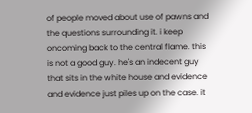of people moved about use of pawns and the questions surrounding it. i keep oncoming back to the central flame. this is not a good guy. he's an indecent guy that sits in the white house and evidence and evidence just piles up on the case. it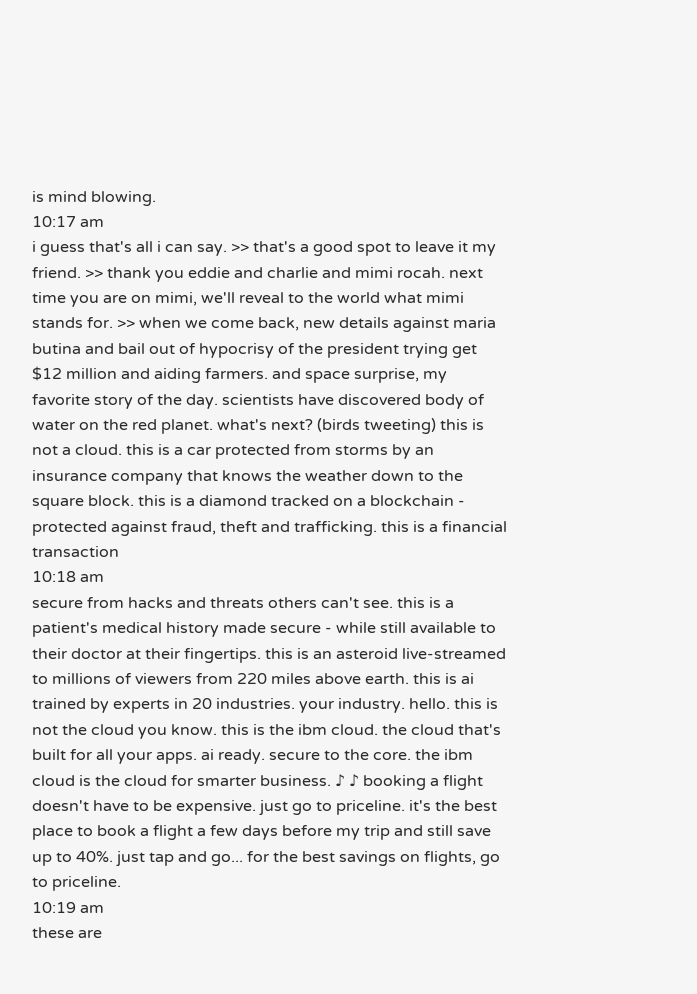is mind blowing.
10:17 am
i guess that's all i can say. >> that's a good spot to leave it my friend. >> thank you eddie and charlie and mimi rocah. next time you are on mimi, we'll reveal to the world what mimi stands for. >> when we come back, new details against maria butina and bail out of hypocrisy of the president trying get $12 million and aiding farmers. and space surprise, my favorite story of the day. scientists have discovered body of water on the red planet. what's next? (birds tweeting) this is not a cloud. this is a car protected from storms by an insurance company that knows the weather down to the square block. this is a diamond tracked on a blockchain - protected against fraud, theft and trafficking. this is a financial transaction
10:18 am
secure from hacks and threats others can't see. this is a patient's medical history made secure - while still available to their doctor at their fingertips. this is an asteroid live-streamed to millions of viewers from 220 miles above earth. this is ai trained by experts in 20 industries. your industry. hello. this is not the cloud you know. this is the ibm cloud. the cloud that's built for all your apps. ai ready. secure to the core. the ibm cloud is the cloud for smarter business. ♪ ♪ booking a flight doesn't have to be expensive. just go to priceline. it's the best place to book a flight a few days before my trip and still save up to 40%. just tap and go... for the best savings on flights, go to priceline.
10:19 am
these are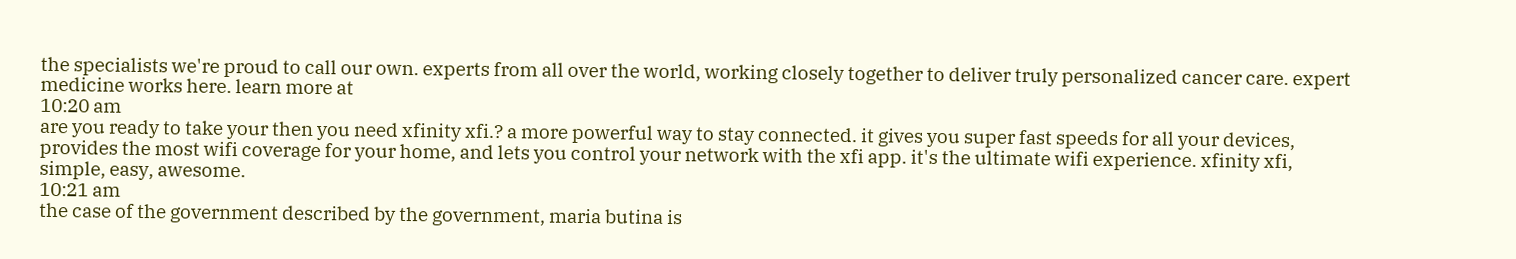the specialists we're proud to call our own. experts from all over the world, working closely together to deliver truly personalized cancer care. expert medicine works here. learn more at
10:20 am
are you ready to take your then you need xfinity xfi.? a more powerful way to stay connected. it gives you super fast speeds for all your devices, provides the most wifi coverage for your home, and lets you control your network with the xfi app. it's the ultimate wifi experience. xfinity xfi, simple, easy, awesome.
10:21 am
the case of the government described by the government, maria butina is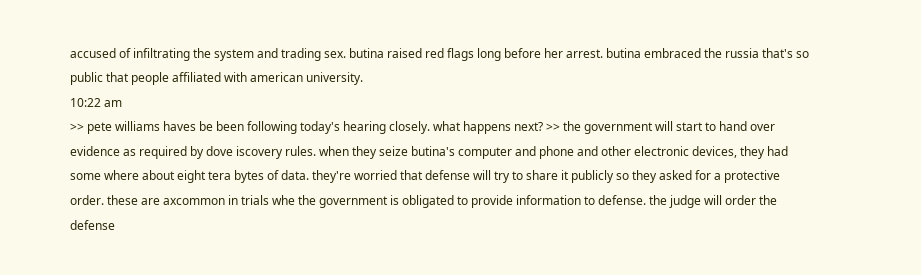accused of infiltrating the system and trading sex. butina raised red flags long before her arrest. butina embraced the russia that's so public that people affiliated with american university.
10:22 am
>> pete williams haves be been following today's hearing closely. what happens next? >> the government will start to hand over evidence as required by dove iscovery rules. when they seize butina's computer and phone and other electronic devices, they had some where about eight tera bytes of data. they're worried that defense will try to share it publicly so they asked for a protective order. these are axcommon in trials whe the government is obligated to provide information to defense. the judge will order the defense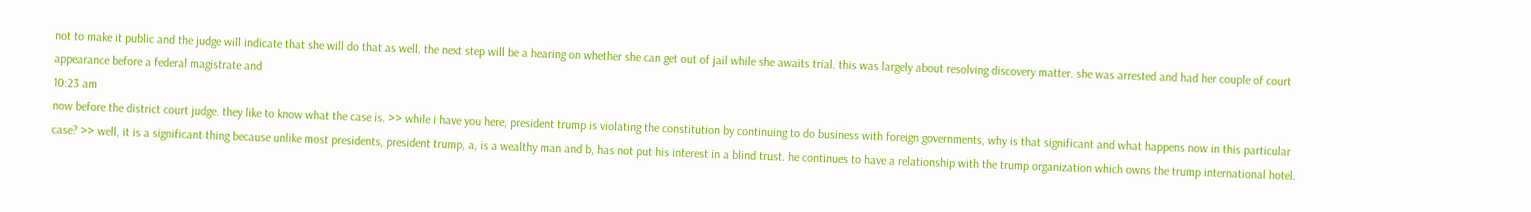not to make it public and the judge will indicate that she will do that as well. the next step will be a hearing on whether she can get out of jail while she awaits trial. this was largely about resolving discovery matter. she was arrested and had her couple of court appearance before a federal magistrate and
10:23 am
now before the district court judge. they like to know what the case is. >> while i have you here, president trump is violating the constitution by continuing to do business with foreign governments, why is that significant and what happens now in this particular case? >> well, it is a significant thing because unlike most presidents, president trump, a, is a wealthy man and b, has not put his interest in a blind trust. he continues to have a relationship with the trump organization which owns the trump international hotel.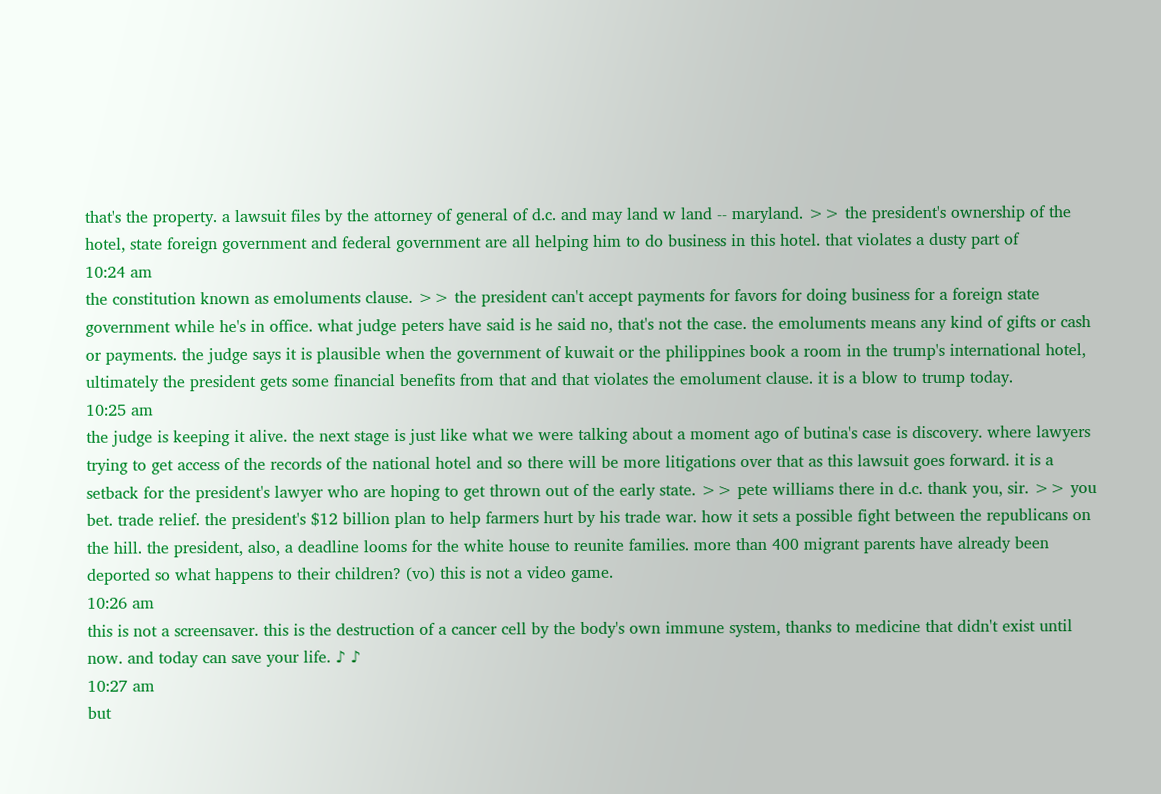that's the property. a lawsuit files by the attorney of general of d.c. and may land w land -- maryland. >> the president's ownership of the hotel, state foreign government and federal government are all helping him to do business in this hotel. that violates a dusty part of
10:24 am
the constitution known as emoluments clause. >> the president can't accept payments for favors for doing business for a foreign state government while he's in office. what judge peters have said is he said no, that's not the case. the emoluments means any kind of gifts or cash or payments. the judge says it is plausible when the government of kuwait or the philippines book a room in the trump's international hotel, ultimately the president gets some financial benefits from that and that violates the emolument clause. it is a blow to trump today.
10:25 am
the judge is keeping it alive. the next stage is just like what we were talking about a moment ago of butina's case is discovery. where lawyers trying to get access of the records of the national hotel and so there will be more litigations over that as this lawsuit goes forward. it is a setback for the president's lawyer who are hoping to get thrown out of the early state. >> pete williams there in d.c. thank you, sir. >> you bet. trade relief. the president's $12 billion plan to help farmers hurt by his trade war. how it sets a possible fight between the republicans on the hill. the president, also, a deadline looms for the white house to reunite families. more than 400 migrant parents have already been deported so what happens to their children? (vo) this is not a video game.
10:26 am
this is not a screensaver. this is the destruction of a cancer cell by the body's own immune system, thanks to medicine that didn't exist until now. and today can save your life. ♪ ♪
10:27 am
but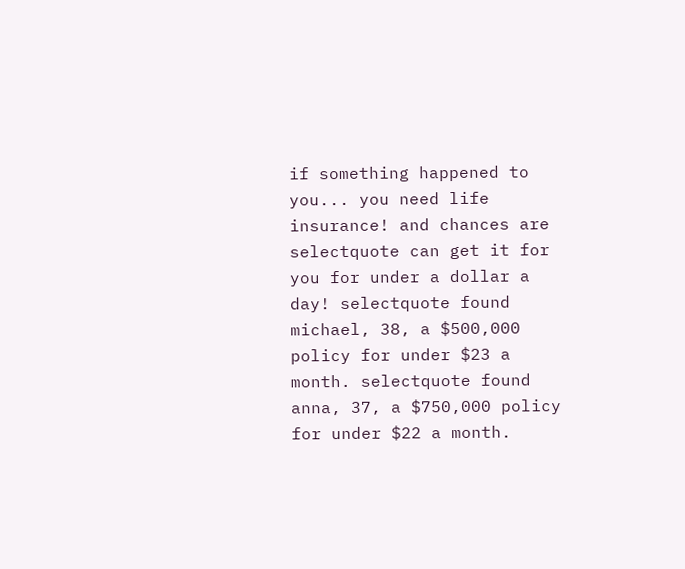if something happened to you... you need life insurance! and chances are selectquote can get it for you for under a dollar a day! selectquote found michael, 38, a $500,000 policy for under $23 a month. selectquote found anna, 37, a $750,000 policy for under $22 a month.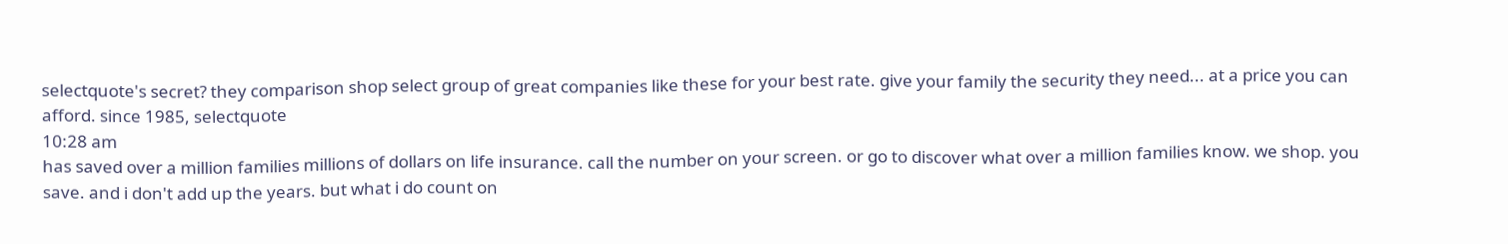selectquote's secret? they comparison shop select group of great companies like these for your best rate. give your family the security they need... at a price you can afford. since 1985, selectquote
10:28 am
has saved over a million families millions of dollars on life insurance. call the number on your screen. or go to discover what over a million families know. we shop. you save. and i don't add up the years. but what i do count on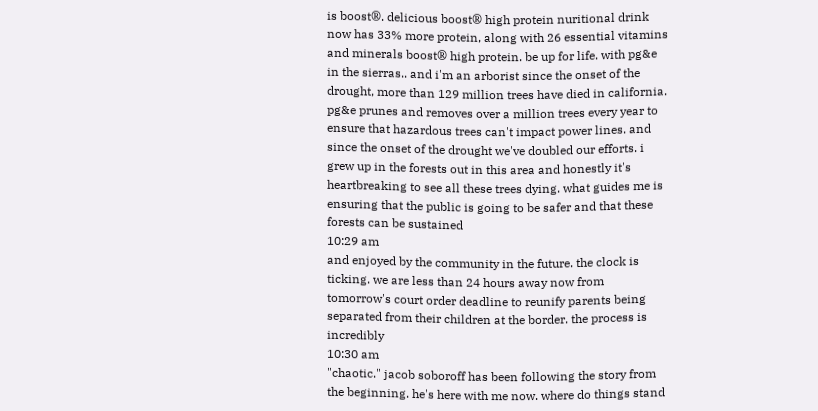is boost®. delicious boost® high protein nuritional drink now has 33% more protein, along with 26 essential vitamins and minerals boost® high protein. be up for life. with pg&e in the sierras.. and i'm an arborist since the onset of the drought, more than 129 million trees have died in california. pg&e prunes and removes over a million trees every year to ensure that hazardous trees can't impact power lines. and since the onset of the drought we've doubled our efforts. i grew up in the forests out in this area and honestly it's heartbreaking to see all these trees dying. what guides me is ensuring that the public is going to be safer and that these forests can be sustained
10:29 am
and enjoyed by the community in the future. the clock is ticking. we are less than 24 hours away now from tomorrow's court order deadline to reunify parents being separated from their children at the border. the process is incredibly
10:30 am
"chaotic." jacob soboroff has been following the story from the beginning. he's here with me now. where do things stand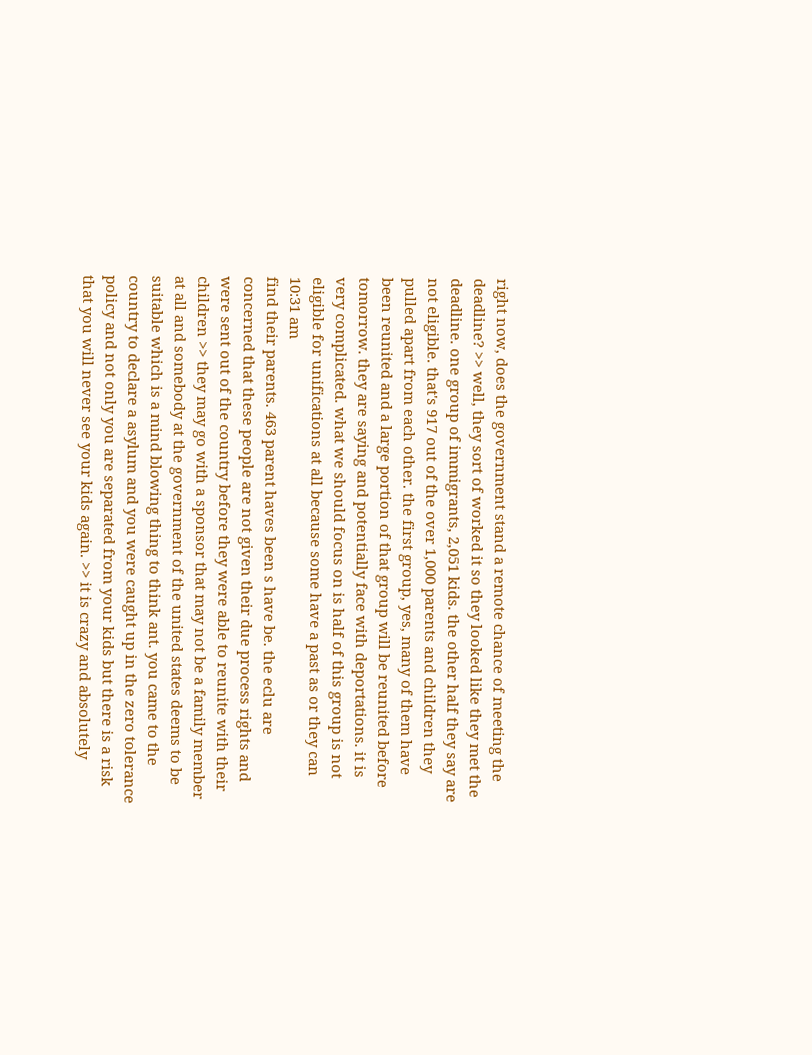right now, does the government stand a remote chance of meeting the deadline? >> well, they sort of worked it so they looked like they met the deadline. one group of immigrants, 2,051 kids. the other half they say are not eligible. that's 917 out of the over 1,000 parents and children they pulled apart from each other. the first group, yes, many of them have been reunited and a large portion of that group will be reunited before tomorrow. they are saying and potentially face with deportations. it is very complicated. what we should focus on is half of this group is not eligible for unifications at all because some have a past as or they can
10:31 am
find their parents. 463 parent haves been s have be. the eclu are concerned that these people are not given their due process rights and were sent out of the country before they were able to reunite with their children >> they may go with a sponsor that may not be a family member at all and somebody at the government of the united states deems to be suitable which is a mind blowing thing to think ant. you came to the country to declare a asylum and you were caught up in the zero tolerance policy and not only you are separated from your kids but there is a risk that you will never see your kids again. >> it is crazy and absolutely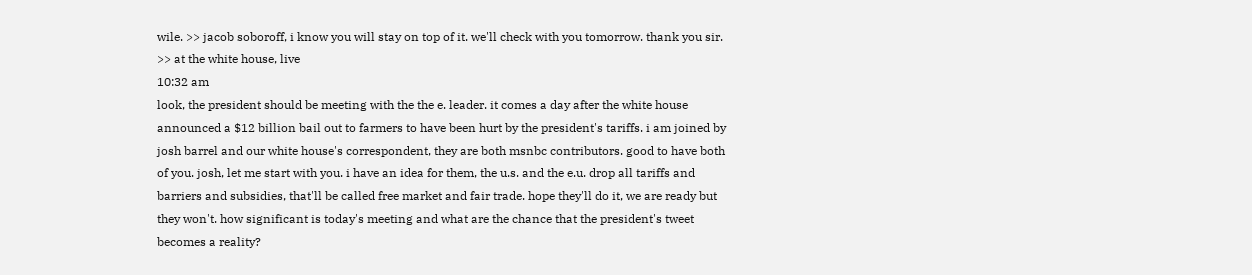wile. >> jacob soboroff, i know you will stay on top of it. we'll check with you tomorrow. thank you sir. >> at the white house, live
10:32 am
look, the president should be meeting with the the e. leader. it comes a day after the white house announced a $12 billion bail out to farmers to have been hurt by the president's tariffs. i am joined by josh barrel and our white house's correspondent, they are both msnbc contributors. good to have both of you. josh, let me start with you. i have an idea for them, the u.s. and the e.u. drop all tariffs and barriers and subsidies, that'll be called free market and fair trade. hope they'll do it, we are ready but they won't. how significant is today's meeting and what are the chance that the president's tweet becomes a reality?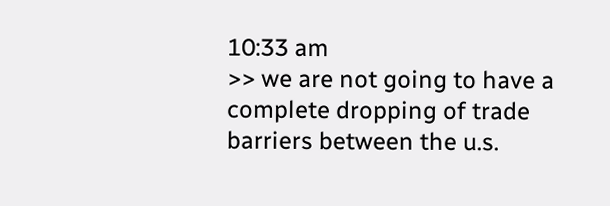10:33 am
>> we are not going to have a complete dropping of trade barriers between the u.s.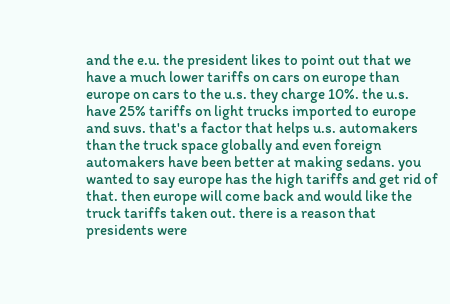and the e.u. the president likes to point out that we have a much lower tariffs on cars on europe than europe on cars to the u.s. they charge 10%. the u.s. have 25% tariffs on light trucks imported to europe and suvs. that's a factor that helps u.s. automakers than the truck space globally and even foreign automakers have been better at making sedans. you wanted to say europe has the high tariffs and get rid of that. then europe will come back and would like the truck tariffs taken out. there is a reason that presidents were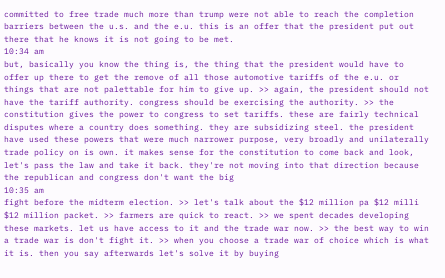committed to free trade much more than trump were not able to reach the completion barriers between the u.s. and the e.u. this is an offer that the president put out there that he knows it is not going to be met.
10:34 am
but, basically you know the thing is, the thing that the president would have to offer up there to get the remove of all those automotive tariffs of the e.u. or things that are not palettable for him to give up. >> again, the president should not have the tariff authority. congress should be exercising the authority. >> the constitution gives the power to congress to set tariffs. these are fairly technical disputes where a country does something. they are subsidizing steel. the president have used these powers that were much narrower purpose, very broadly and unilaterally trade policy on is own. it makes sense for the constitution to come back and look, let's pass the law and take it back. they're not moving into that direction because the republican and congress don't want the big
10:35 am
fight before the midterm election. >> let's talk about the $12 million pa $12 milli $12 million packet. >> farmers are quick to react. >> we spent decades developing these markets. let us have access to it and the trade war now. >> the best way to win a trade war is don't fight it. >> when you choose a trade war of choice which is what it is. then you say afterwards let's solve it by buying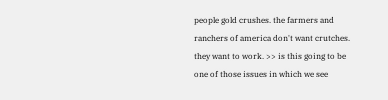people gold crushes. the farmers and ranchers of america don't want crutches. they want to work. >> is this going to be one of those issues in which we see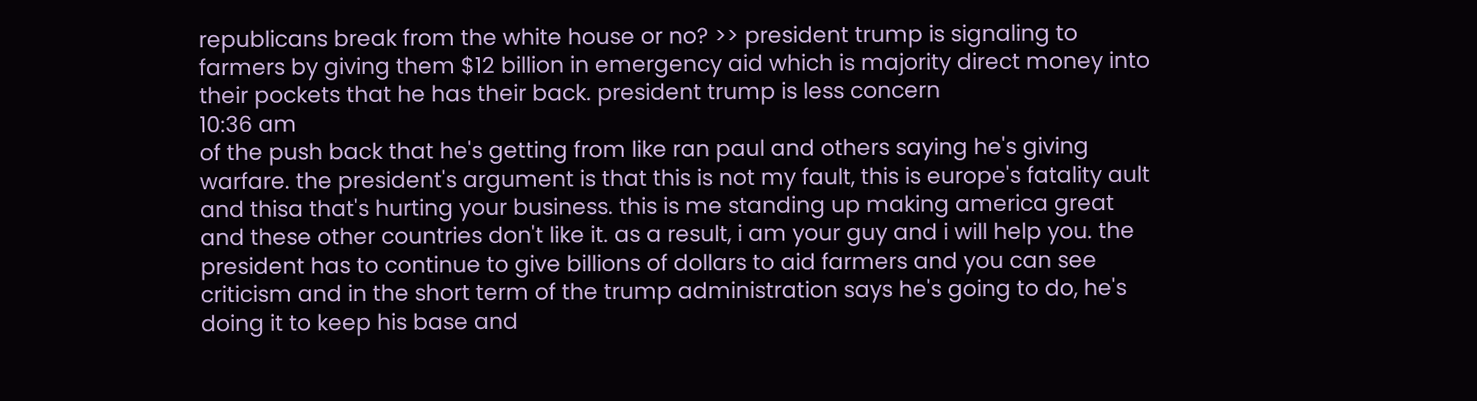republicans break from the white house or no? >> president trump is signaling to farmers by giving them $12 billion in emergency aid which is majority direct money into their pockets that he has their back. president trump is less concern
10:36 am
of the push back that he's getting from like ran paul and others saying he's giving warfare. the president's argument is that this is not my fault, this is europe's fatality ault and thisa that's hurting your business. this is me standing up making america great and these other countries don't like it. as a result, i am your guy and i will help you. the president has to continue to give billions of dollars to aid farmers and you can see criticism and in the short term of the trump administration says he's going to do, he's doing it to keep his base and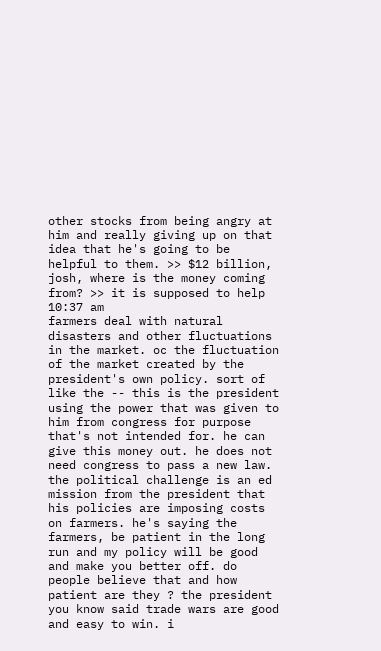other stocks from being angry at him and really giving up on that idea that he's going to be helpful to them. >> $12 billion, josh, where is the money coming from? >> it is supposed to help
10:37 am
farmers deal with natural disasters and other fluctuations in the market. oc the fluctuation of the market created by the president's own policy. sort of like the -- this is the president using the power that was given to him from congress for purpose that's not intended for. he can give this money out. he does not need congress to pass a new law. the political challenge is an ed mission from the president that his policies are imposing costs on farmers. he's saying the farmers, be patient in the long run and my policy will be good and make you better off. do people believe that and how patient are they ? the president you know said trade wars are good and easy to win. i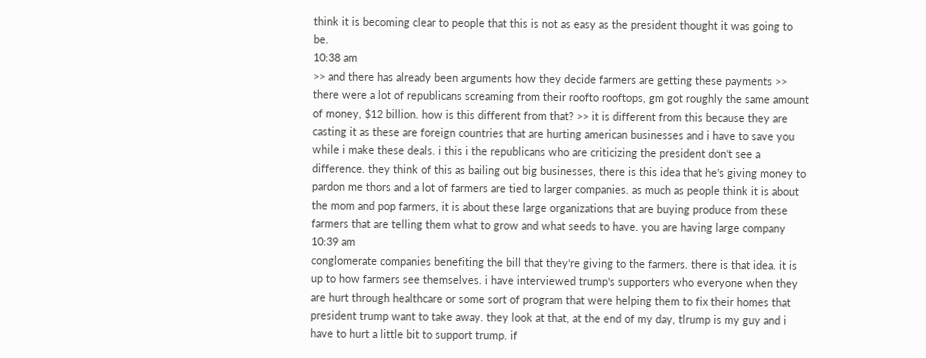think it is becoming clear to people that this is not as easy as the president thought it was going to be.
10:38 am
>> and there has already been arguments how they decide farmers are getting these payments >> there were a lot of republicans screaming from their roofto rooftops, gm got roughly the same amount of money, $12 billion. how is this different from that? >> it is different from this because they are casting it as these are foreign countries that are hurting american businesses and i have to save you while i make these deals. i this i the republicans who are criticizing the president don't see a difference. they think of this as bailing out big businesses, there is this idea that he's giving money to pardon me thors and a lot of farmers are tied to larger companies. as much as people think it is about the mom and pop farmers, it is about these large organizations that are buying produce from these farmers that are telling them what to grow and what seeds to have. you are having large company
10:39 am
conglomerate companies benefiting the bill that they're giving to the farmers. there is that idea. it is up to how farmers see themselves. i have interviewed trump's supporters who everyone when they are hurt through healthcare or some sort of program that were helping them to fix their homes that president trump want to take away. they look at that, at the end of my day, tlrump is my guy and i have to hurt a little bit to support trump. if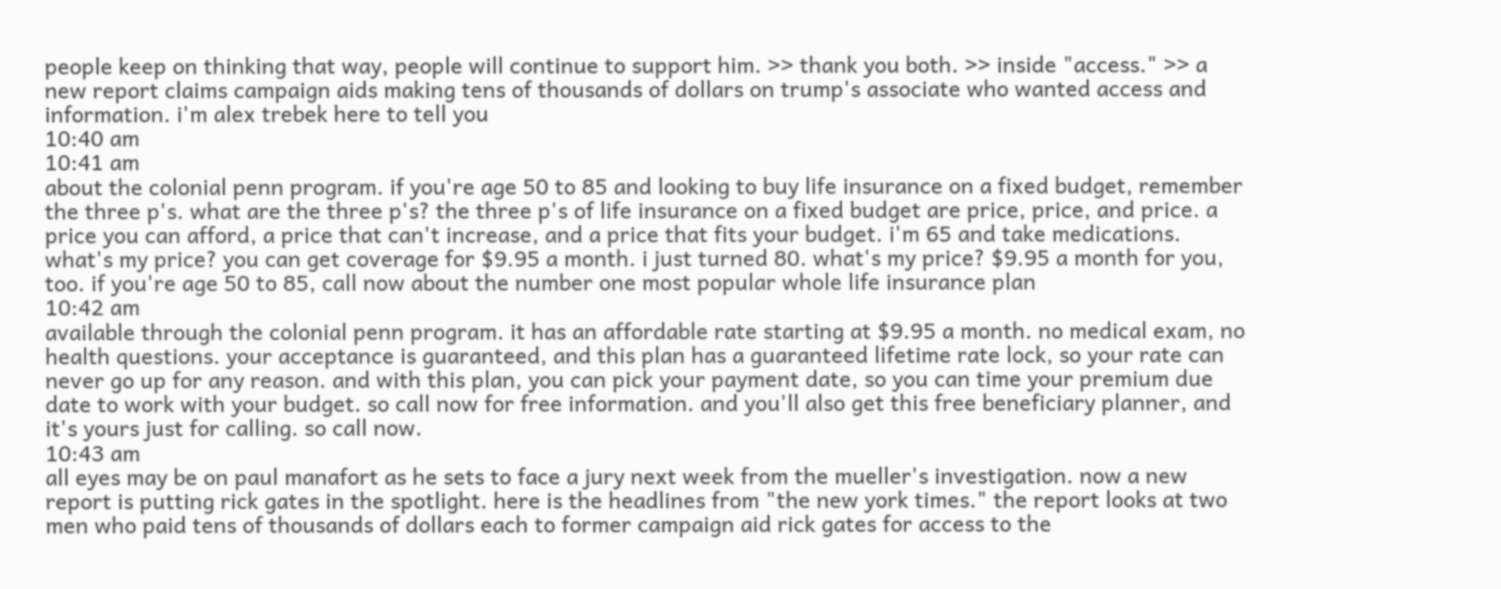people keep on thinking that way, people will continue to support him. >> thank you both. >> inside "access." >> a new report claims campaign aids making tens of thousands of dollars on trump's associate who wanted access and information. i'm alex trebek here to tell you
10:40 am
10:41 am
about the colonial penn program. if you're age 50 to 85 and looking to buy life insurance on a fixed budget, remember the three p's. what are the three p's? the three p's of life insurance on a fixed budget are price, price, and price. a price you can afford, a price that can't increase, and a price that fits your budget. i'm 65 and take medications. what's my price? you can get coverage for $9.95 a month. i just turned 80. what's my price? $9.95 a month for you, too. if you're age 50 to 85, call now about the number one most popular whole life insurance plan
10:42 am
available through the colonial penn program. it has an affordable rate starting at $9.95 a month. no medical exam, no health questions. your acceptance is guaranteed, and this plan has a guaranteed lifetime rate lock, so your rate can never go up for any reason. and with this plan, you can pick your payment date, so you can time your premium due date to work with your budget. so call now for free information. and you'll also get this free beneficiary planner, and it's yours just for calling. so call now.
10:43 am
all eyes may be on paul manafort as he sets to face a jury next week from the mueller's investigation. now a new report is putting rick gates in the spotlight. here is the headlines from "the new york times." the report looks at two men who paid tens of thousands of dollars each to former campaign aid rick gates for access to the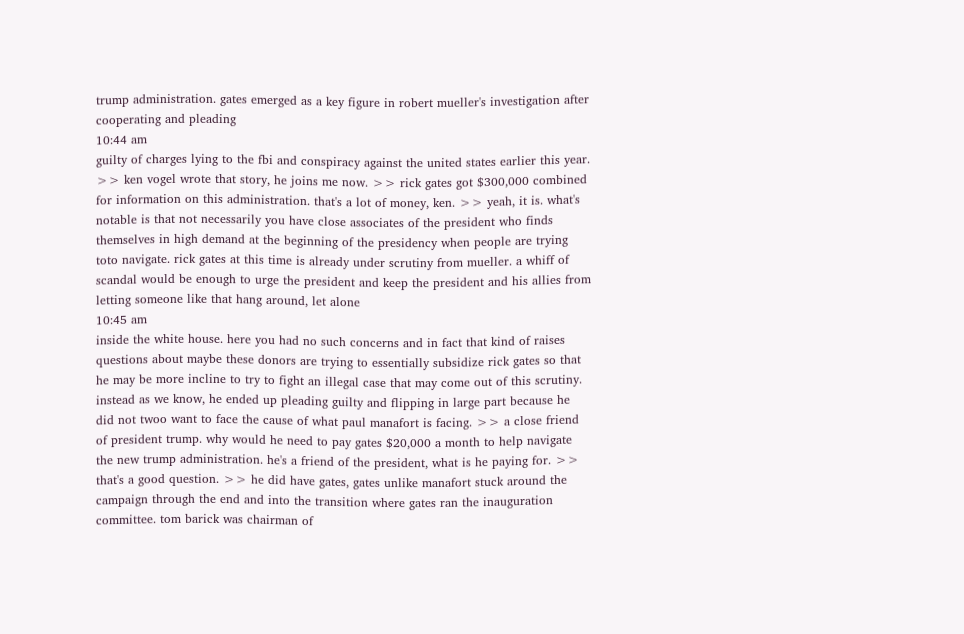trump administration. gates emerged as a key figure in robert mueller's investigation after cooperating and pleading
10:44 am
guilty of charges lying to the fbi and conspiracy against the united states earlier this year. >> ken vogel wrote that story, he joins me now. >> rick gates got $300,000 combined for information on this administration. that's a lot of money, ken. >> yeah, it is. what's notable is that not necessarily you have close associates of the president who finds themselves in high demand at the beginning of the presidency when people are trying toto navigate. rick gates at this time is already under scrutiny from mueller. a whiff of scandal would be enough to urge the president and keep the president and his allies from letting someone like that hang around, let alone
10:45 am
inside the white house. here you had no such concerns and in fact that kind of raises questions about maybe these donors are trying to essentially subsidize rick gates so that he may be more incline to try to fight an illegal case that may come out of this scrutiny. instead as we know, he ended up pleading guilty and flipping in large part because he did not twoo want to face the cause of what paul manafort is facing. >> a close friend of president trump. why would he need to pay gates $20,000 a month to help navigate the new trump administration. he's a friend of the president, what is he paying for. >> that's a good question. >> he did have gates, gates unlike manafort stuck around the campaign through the end and into the transition where gates ran the inauguration committee. tom barick was chairman of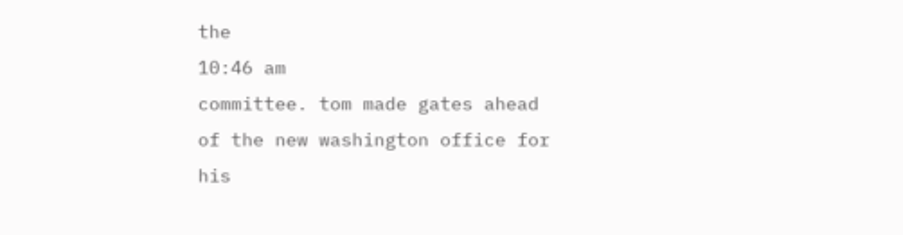the
10:46 am
committee. tom made gates ahead of the new washington office for his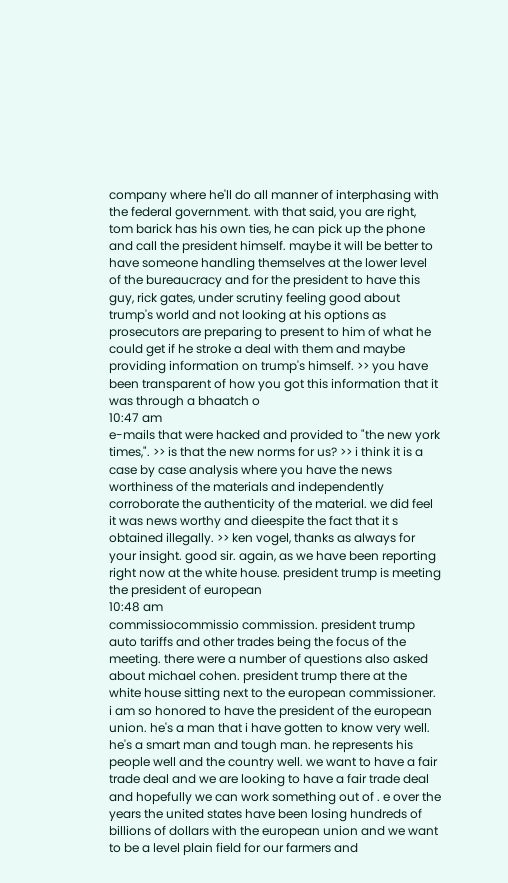company where he'll do all manner of interphasing with the federal government. with that said, you are right, tom barick has his own ties, he can pick up the phone and call the president himself. maybe it will be better to have someone handling themselves at the lower level of the bureaucracy and for the president to have this guy, rick gates, under scrutiny feeling good about trump's world and not looking at his options as prosecutors are preparing to present to him of what he could get if he stroke a deal with them and maybe providing information on trump's himself. >> you have been transparent of how you got this information that it was through a bhaatch o
10:47 am
e-mails that were hacked and provided to "the new york times,". >> is that the new norms for us? >> i think it is a case by case analysis where you have the news worthiness of the materials and independently corroborate the authenticity of the material. we did feel it was news worthy and dieespite the fact that it s obtained illegally. >> ken vogel, thanks as always for your insight. good sir. again, as we have been reporting right now at the white house. president trump is meeting the president of european
10:48 am
commissiocommissio commission. president trump auto tariffs and other trades being the focus of the meeting. there were a number of questions also asked about michael cohen. president trump there at the white house sitting next to the european commissioner. i am so honored to have the president of the european union. he's a man that i have gotten to know very well. he's a smart man and tough man. he represents his people well and the country well. we want to have a fair trade deal and we are looking to have a fair trade deal and hopefully we can work something out of . e over the years the united states have been losing hundreds of billions of dollars with the european union and we want to be a level plain field for our farmers and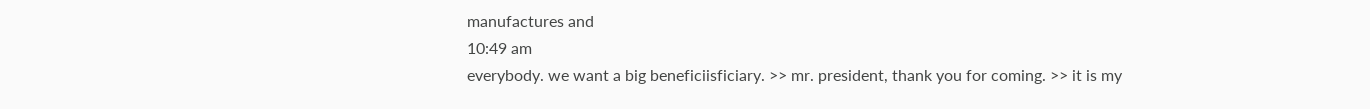manufactures and
10:49 am
everybody. we want a big beneficiisficiary. >> mr. president, thank you for coming. >> it is my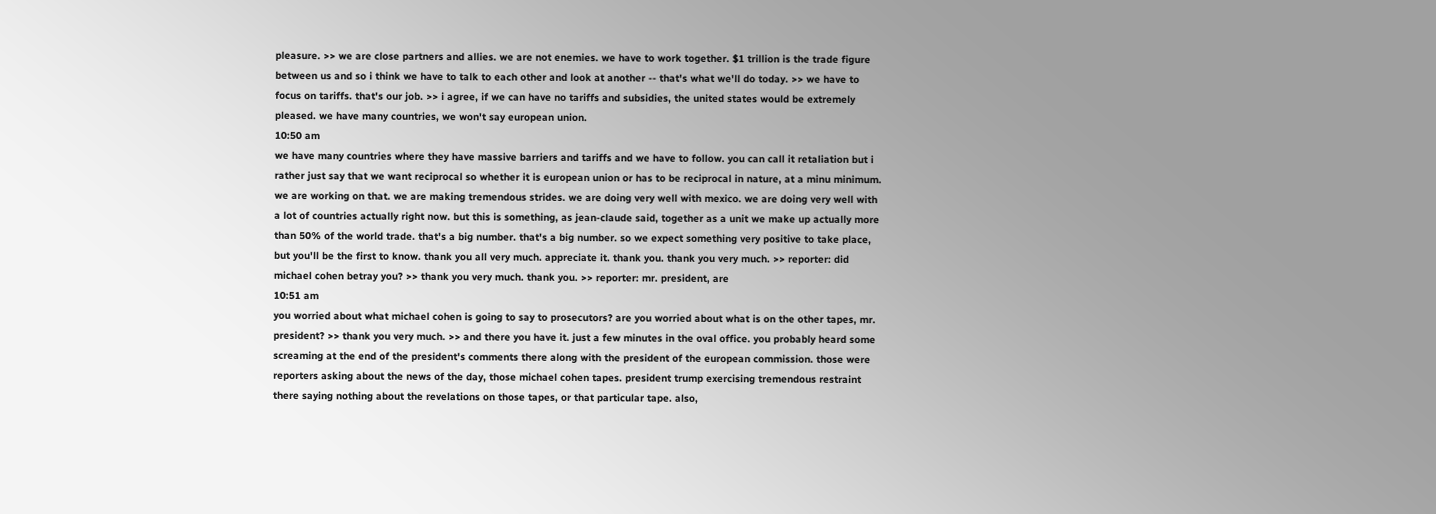pleasure. >> we are close partners and allies. we are not enemies. we have to work together. $1 trillion is the trade figure between us and so i think we have to talk to each other and look at another -- that's what we'll do today. >> we have to focus on tariffs. that's our job. >> i agree, if we can have no tariffs and subsidies, the united states would be extremely pleased. we have many countries, we won't say european union.
10:50 am
we have many countries where they have massive barriers and tariffs and we have to follow. you can call it retaliation but i rather just say that we want reciprocal so whether it is european union or has to be reciprocal in nature, at a minu minimum. we are working on that. we are making tremendous strides. we are doing very well with mexico. we are doing very well with a lot of countries actually right now. but this is something, as jean-claude said, together as a unit we make up actually more than 50% of the world trade. that's a big number. that's a big number. so we expect something very positive to take place, but you'll be the first to know. thank you all very much. appreciate it. thank you. thank you very much. >> reporter: did michael cohen betray you? >> thank you very much. thank you. >> reporter: mr. president, are
10:51 am
you worried about what michael cohen is going to say to prosecutors? are you worried about what is on the other tapes, mr. president? >> thank you very much. >> and there you have it. just a few minutes in the oval office. you probably heard some screaming at the end of the president's comments there along with the president of the european commission. those were reporters asking about the news of the day, those michael cohen tapes. president trump exercising tremendous restraint there saying nothing about the revelations on those tapes, or that particular tape. also,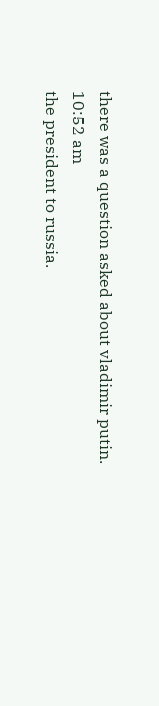there was a question asked about vladimir putin.
10:52 am
the president to russia.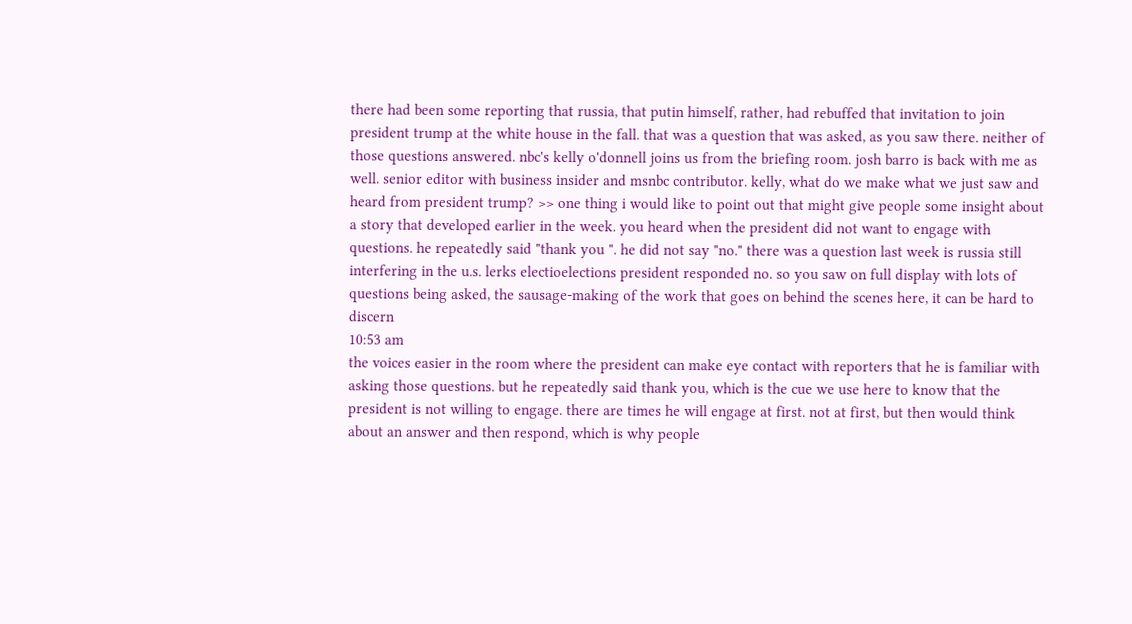there had been some reporting that russia, that putin himself, rather, had rebuffed that invitation to join president trump at the white house in the fall. that was a question that was asked, as you saw there. neither of those questions answered. nbc's kelly o'donnell joins us from the briefing room. josh barro is back with me as well. senior editor with business insider and msnbc contributor. kelly, what do we make what we just saw and heard from president trump? >> one thing i would like to point out that might give people some insight about a story that developed earlier in the week. you heard when the president did not want to engage with questions. he repeatedly said "thank you ". he did not say "no." there was a question last week is russia still interfering in the u.s. lerks electioelections president responded no. so you saw on full display with lots of questions being asked, the sausage-making of the work that goes on behind the scenes here, it can be hard to discern
10:53 am
the voices easier in the room where the president can make eye contact with reporters that he is familiar with asking those questions. but he repeatedly said thank you, which is the cue we use here to know that the president is not willing to engage. there are times he will engage at first. not at first, but then would think about an answer and then respond, which is why people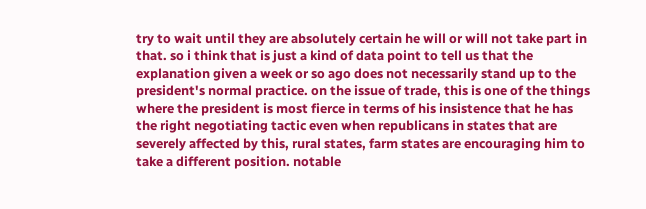try to wait until they are absolutely certain he will or will not take part in that. so i think that is just a kind of data point to tell us that the explanation given a week or so ago does not necessarily stand up to the president's normal practice. on the issue of trade, this is one of the things where the president is most fierce in terms of his insistence that he has the right negotiating tactic even when republicans in states that are severely affected by this, rural states, farm states are encouraging him to take a different position. notable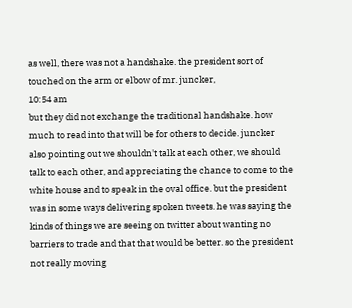as well, there was not a handshake. the president sort of touched on the arm or elbow of mr. juncker,
10:54 am
but they did not exchange the traditional handshake. how much to read into that will be for others to decide. juncker also pointing out we shouldn't talk at each other, we should talk to each other, and appreciating the chance to come to the white house and to speak in the oval office. but the president was in some ways delivering spoken tweets. he was saying the kinds of things we are seeing on twitter about wanting no barriers to trade and that that would be better. so the president not really moving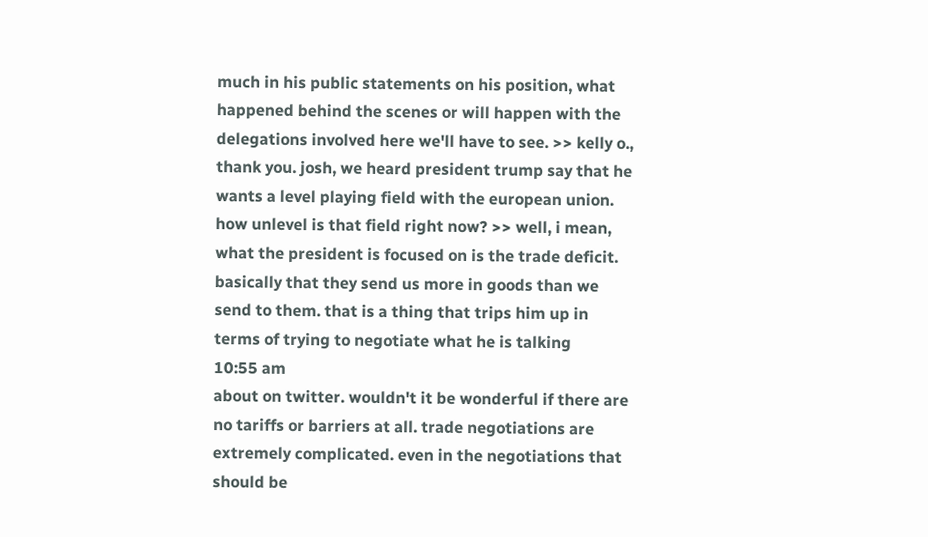much in his public statements on his position, what happened behind the scenes or will happen with the delegations involved here we'll have to see. >> kelly o., thank you. josh, we heard president trump say that he wants a level playing field with the european union. how unlevel is that field right now? >> well, i mean, what the president is focused on is the trade deficit. basically that they send us more in goods than we send to them. that is a thing that trips him up in terms of trying to negotiate what he is talking
10:55 am
about on twitter. wouldn't it be wonderful if there are no tariffs or barriers at all. trade negotiations are extremely complicated. even in the negotiations that should be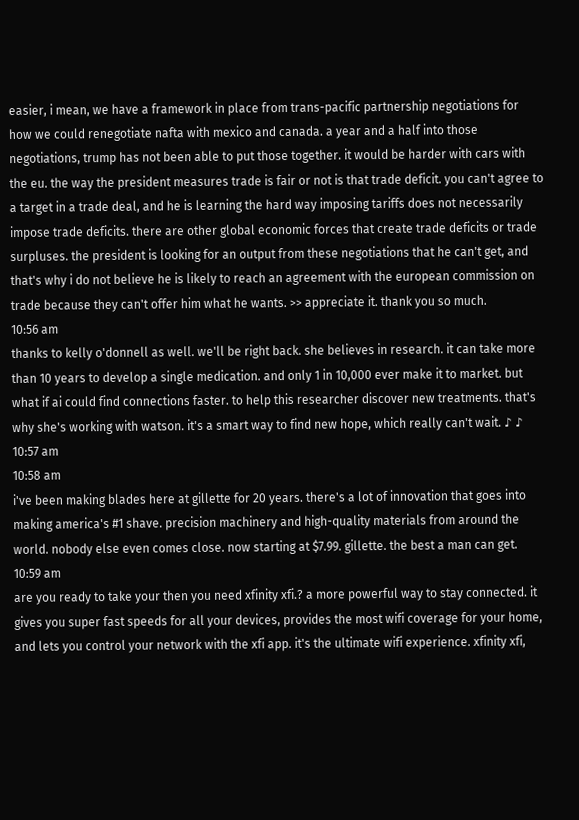easier, i mean, we have a framework in place from trans-pacific partnership negotiations for how we could renegotiate nafta with mexico and canada. a year and a half into those negotiations, trump has not been able to put those together. it would be harder with cars with the eu. the way the president measures trade is fair or not is that trade deficit. you can't agree to a target in a trade deal, and he is learning the hard way imposing tariffs does not necessarily impose trade deficits. there are other global economic forces that create trade deficits or trade surpluses. the president is looking for an output from these negotiations that he can't get, and that's why i do not believe he is likely to reach an agreement with the european commission on trade because they can't offer him what he wants. >> appreciate it. thank you so much.
10:56 am
thanks to kelly o'donnell as well. we'll be right back. she believes in research. it can take more than 10 years to develop a single medication. and only 1 in 10,000 ever make it to market. but what if ai could find connections faster. to help this researcher discover new treatments. that's why she's working with watson. it's a smart way to find new hope, which really can't wait. ♪ ♪
10:57 am
10:58 am
i've been making blades here at gillette for 20 years. there's a lot of innovation that goes into making america's #1 shave. precision machinery and high-quality materials from around the world. nobody else even comes close. now starting at $7.99. gillette. the best a man can get.
10:59 am
are you ready to take your then you need xfinity xfi.? a more powerful way to stay connected. it gives you super fast speeds for all your devices, provides the most wifi coverage for your home, and lets you control your network with the xfi app. it's the ultimate wifi experience. xfinity xfi,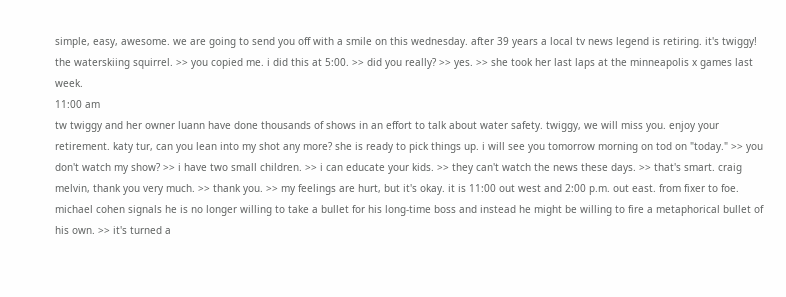simple, easy, awesome. we are going to send you off with a smile on this wednesday. after 39 years a local tv news legend is retiring. it's twiggy! the waterskiing squirrel. >> you copied me. i did this at 5:00. >> did you really? >> yes. >> she took her last laps at the minneapolis x games last week.
11:00 am
tw twiggy and her owner luann have done thousands of shows in an effort to talk about water safety. twiggy, we will miss you. enjoy your retirement. katy tur, can you lean into my shot any more? she is ready to pick things up. i will see you tomorrow morning on tod on "today." >> you don't watch my show? >> i have two small children. >> i can educate your kids. >> they can't watch the news these days. >> that's smart. craig melvin, thank you very much. >> thank you. >> my feelings are hurt, but it's okay. it is 11:00 out west and 2:00 p.m. out east. from fixer to foe. michael cohen signals he is no longer willing to take a bullet for his long-time boss and instead he might be willing to fire a metaphorical bullet of his own. >> it's turned a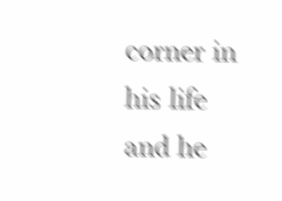corner in his life and he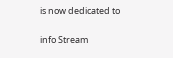is now dedicated to


info Stream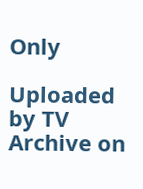Only

Uploaded by TV Archive on